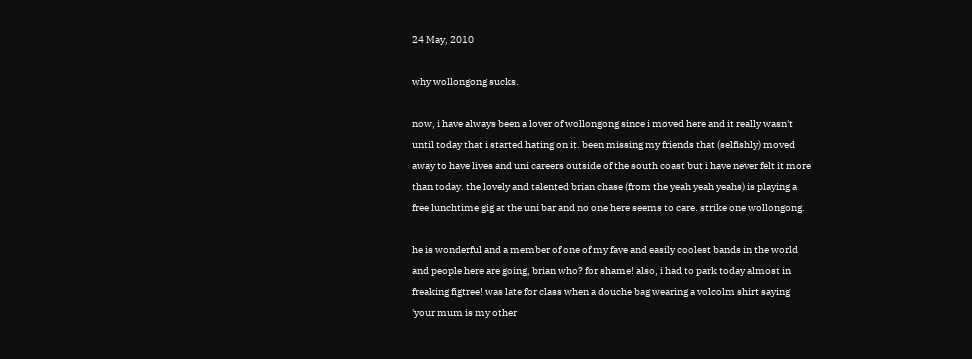24 May, 2010

why wollongong sucks.

now, i have always been a lover of wollongong since i moved here and it really wasn't until today that i started hating on it. been missing my friends that (selfishly) moved away to have lives and uni careers outside of the south coast but i have never felt it more than today. the lovely and talented brian chase (from the yeah yeah yeahs) is playing a free lunchtime gig at the uni bar and no one here seems to care. strike one wollongong.

he is wonderful and a member of one of my fave and easily coolest bands in the world and people here are going, brian who? for shame! also, i had to park today almost in freaking figtree! was late for class when a douche bag wearing a volcolm shirt saying 'your mum is my other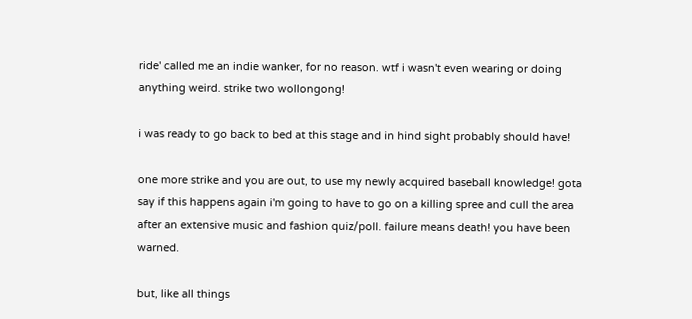ride' called me an indie wanker, for no reason. wtf i wasn't even wearing or doing anything weird. strike two wollongong!

i was ready to go back to bed at this stage and in hind sight probably should have!

one more strike and you are out, to use my newly acquired baseball knowledge! gota say if this happens again i'm going to have to go on a killing spree and cull the area after an extensive music and fashion quiz/poll. failure means death! you have been warned.

but, like all things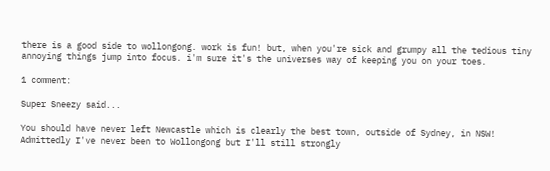there is a good side to wollongong. work is fun! but, when you're sick and grumpy all the tedious tiny annoying things jump into focus. i'm sure it's the universes way of keeping you on your toes.

1 comment:

Super Sneezy said...

You should have never left Newcastle which is clearly the best town, outside of Sydney, in NSW! Admittedly I've never been to Wollongong but I'll still strongly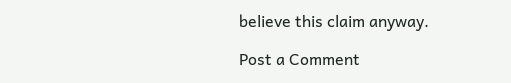believe this claim anyway.

Post a Comment